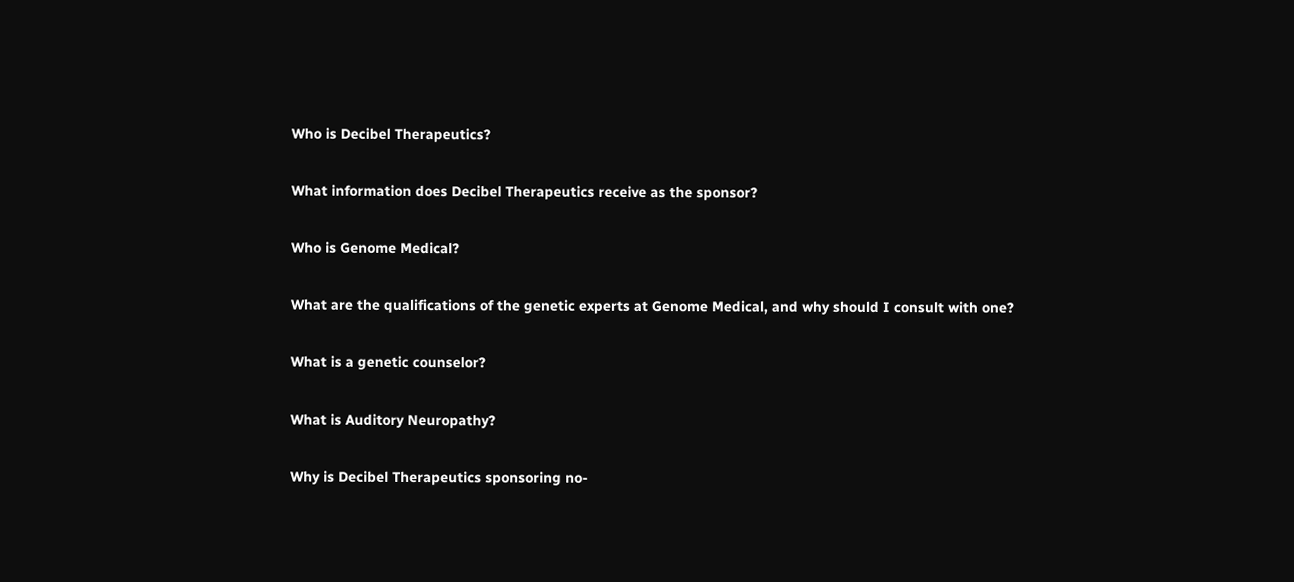Who is Decibel Therapeutics?

What information does Decibel Therapeutics receive as the sponsor?

Who is Genome Medical?

What are the qualifications of the genetic experts at Genome Medical, and why should I consult with one?

What is a genetic counselor?

What is Auditory Neuropathy?

Why is Decibel Therapeutics sponsoring no-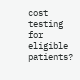cost testing for eligible patients?